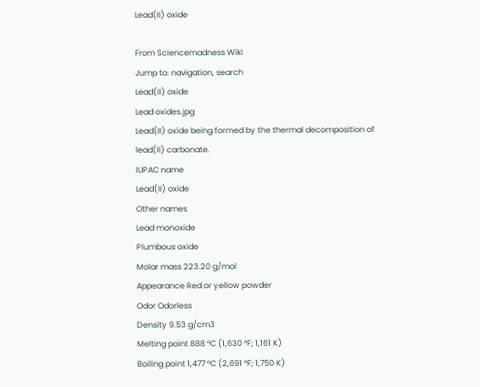Lead(II) oxide

From Sciencemadness Wiki
Jump to: navigation, search
Lead(II) oxide
Lead oxides.jpg
Lead(II) oxide being formed by the thermal decomposition of lead(II) carbonate.
IUPAC name
Lead(II) oxide
Other names
Lead monoxide
Plumbous oxide
Molar mass 223.20 g/mol
Appearance Red or yellow powder
Odor Odorless
Density 9.53 g/cm3
Melting point 888 °C (1,630 °F; 1,161 K)
Boiling point 1,477 °C (2,691 °F; 1,750 K)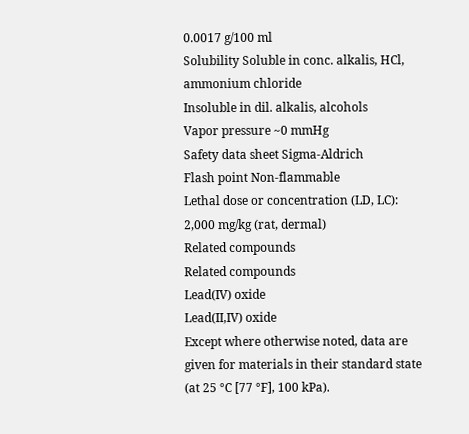0.0017 g/100 ml
Solubility Soluble in conc. alkalis, HCl, ammonium chloride
Insoluble in dil. alkalis, alcohols
Vapor pressure ~0 mmHg
Safety data sheet Sigma-Aldrich
Flash point Non-flammable
Lethal dose or concentration (LD, LC):
2,000 mg/kg (rat, dermal)
Related compounds
Related compounds
Lead(IV) oxide
Lead(II,IV) oxide
Except where otherwise noted, data are given for materials in their standard state (at 25 °C [77 °F], 100 kPa).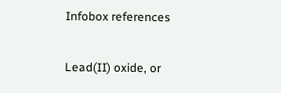Infobox references

Lead(II) oxide, or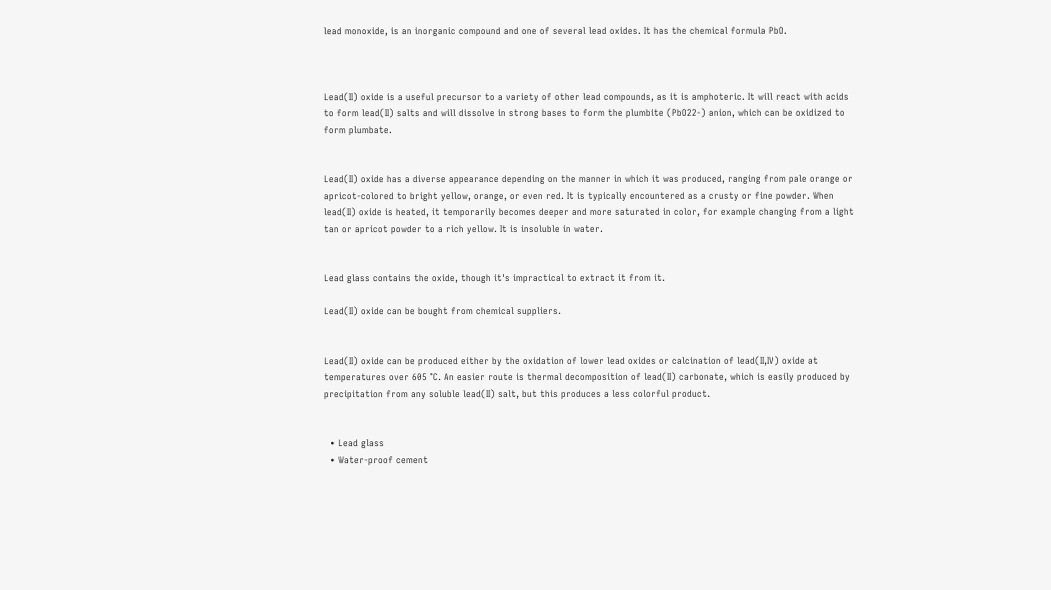lead monoxide, is an inorganic compound and one of several lead oxides. It has the chemical formula PbO.



Lead(II) oxide is a useful precursor to a variety of other lead compounds, as it is amphoteric. It will react with acids to form lead(II) salts and will dissolve in strong bases to form the plumbite (PbO22-) anion, which can be oxidized to form plumbate.


Lead(II) oxide has a diverse appearance depending on the manner in which it was produced, ranging from pale orange or apricot-colored to bright yellow, orange, or even red. It is typically encountered as a crusty or fine powder. When lead(II) oxide is heated, it temporarily becomes deeper and more saturated in color, for example changing from a light tan or apricot powder to a rich yellow. It is insoluble in water.


Lead glass contains the oxide, though it's impractical to extract it from it.

Lead(II) oxide can be bought from chemical suppliers.


Lead(II) oxide can be produced either by the oxidation of lower lead oxides or calcination of lead(II,IV) oxide at temperatures over 605 °C. An easier route is thermal decomposition of lead(II) carbonate, which is easily produced by precipitation from any soluble lead(II) salt, but this produces a less colorful product.


  • Lead glass
  • Water-proof cement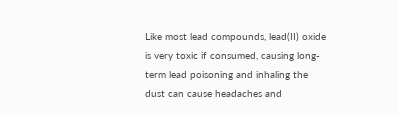Like most lead compounds, lead(II) oxide is very toxic if consumed, causing long-term lead poisoning and inhaling the dust can cause headaches and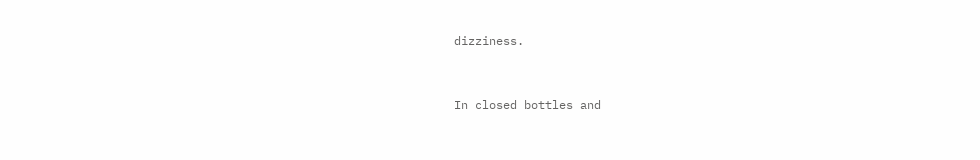dizziness.


In closed bottles and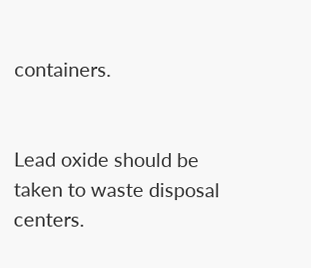containers.


Lead oxide should be taken to waste disposal centers.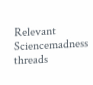Relevant Sciencemadness threads